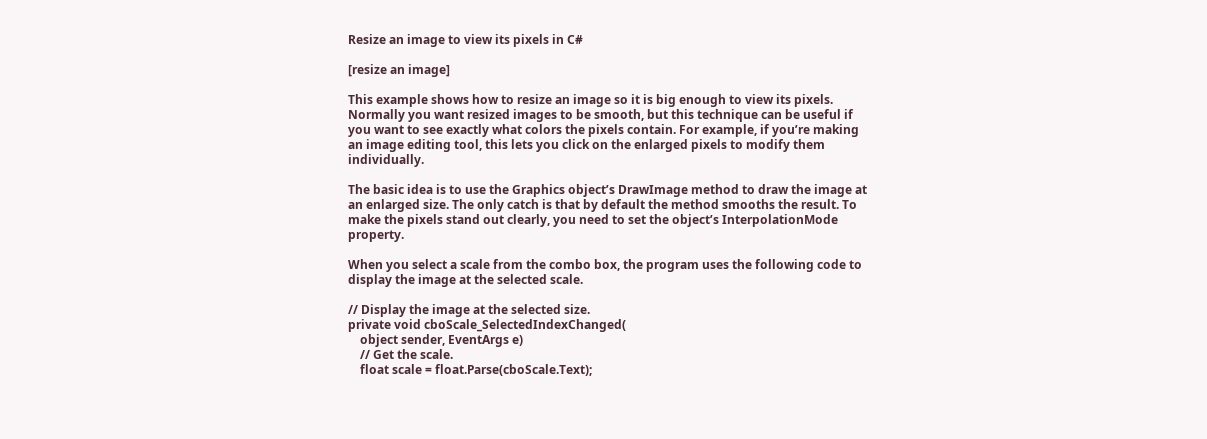Resize an image to view its pixels in C#

[resize an image]

This example shows how to resize an image so it is big enough to view its pixels. Normally you want resized images to be smooth, but this technique can be useful if you want to see exactly what colors the pixels contain. For example, if you’re making an image editing tool, this lets you click on the enlarged pixels to modify them individually.

The basic idea is to use the Graphics object’s DrawImage method to draw the image at an enlarged size. The only catch is that by default the method smooths the result. To make the pixels stand out clearly, you need to set the object’s InterpolationMode property.

When you select a scale from the combo box, the program uses the following code to display the image at the selected scale.

// Display the image at the selected size.
private void cboScale_SelectedIndexChanged(
    object sender, EventArgs e)
    // Get the scale.
    float scale = float.Parse(cboScale.Text);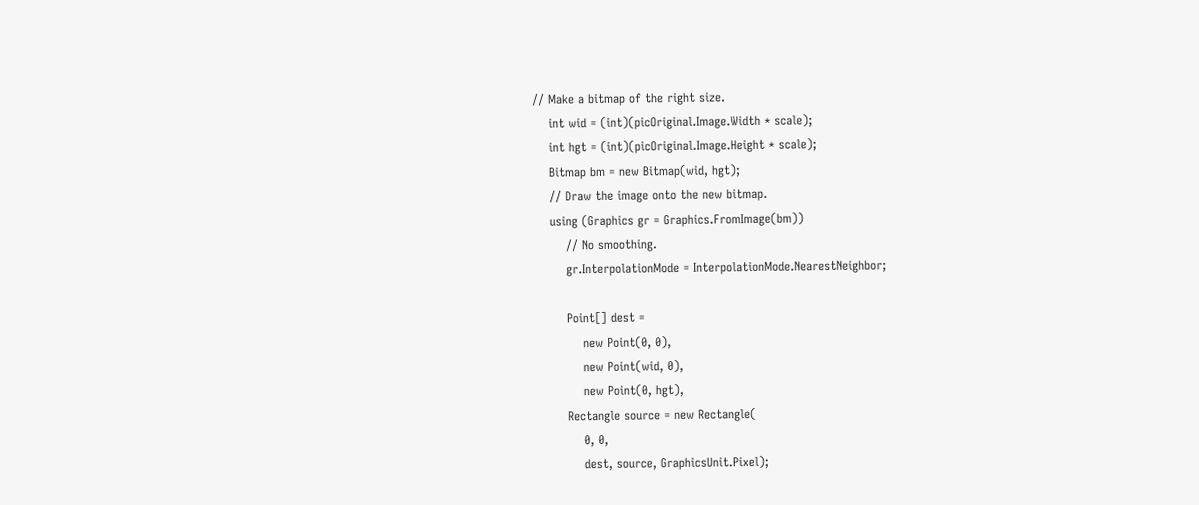// Make a bitmap of the right size.
    int wid = (int)(picOriginal.Image.Width * scale);
    int hgt = (int)(picOriginal.Image.Height * scale);
    Bitmap bm = new Bitmap(wid, hgt);
    // Draw the image onto the new bitmap.
    using (Graphics gr = Graphics.FromImage(bm))
        // No smoothing.
        gr.InterpolationMode = InterpolationMode.NearestNeighbor;

        Point[] dest =
            new Point(0, 0),
            new Point(wid, 0),
            new Point(0, hgt),
        Rectangle source = new Rectangle(
            0, 0,
            dest, source, GraphicsUnit.Pixel);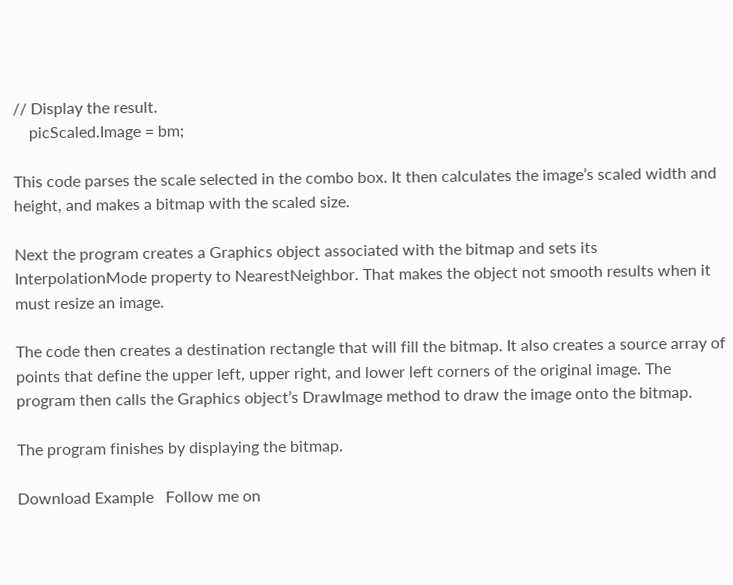// Display the result.
    picScaled.Image = bm;

This code parses the scale selected in the combo box. It then calculates the image’s scaled width and height, and makes a bitmap with the scaled size.

Next the program creates a Graphics object associated with the bitmap and sets its InterpolationMode property to NearestNeighbor. That makes the object not smooth results when it must resize an image.

The code then creates a destination rectangle that will fill the bitmap. It also creates a source array of points that define the upper left, upper right, and lower left corners of the original image. The program then calls the Graphics object’s DrawImage method to draw the image onto the bitmap.

The program finishes by displaying the bitmap.

Download Example   Follow me on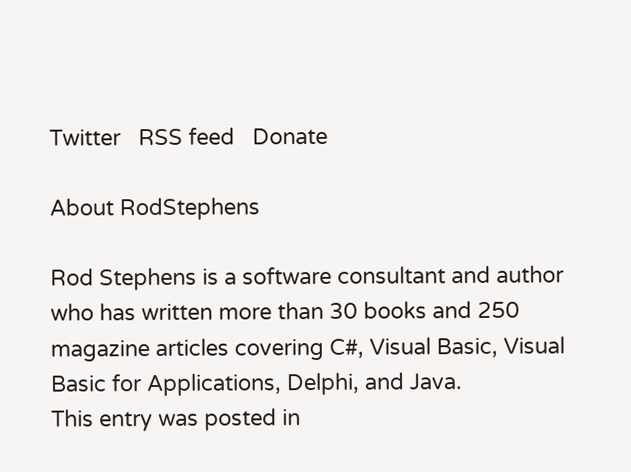Twitter   RSS feed   Donate

About RodStephens

Rod Stephens is a software consultant and author who has written more than 30 books and 250 magazine articles covering C#, Visual Basic, Visual Basic for Applications, Delphi, and Java.
This entry was posted in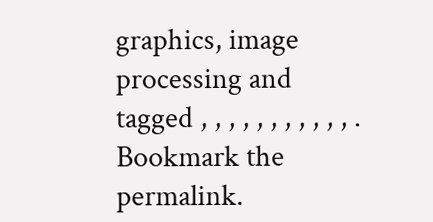graphics, image processing and tagged , , , , , , , , , , , . Bookmark the permalink.